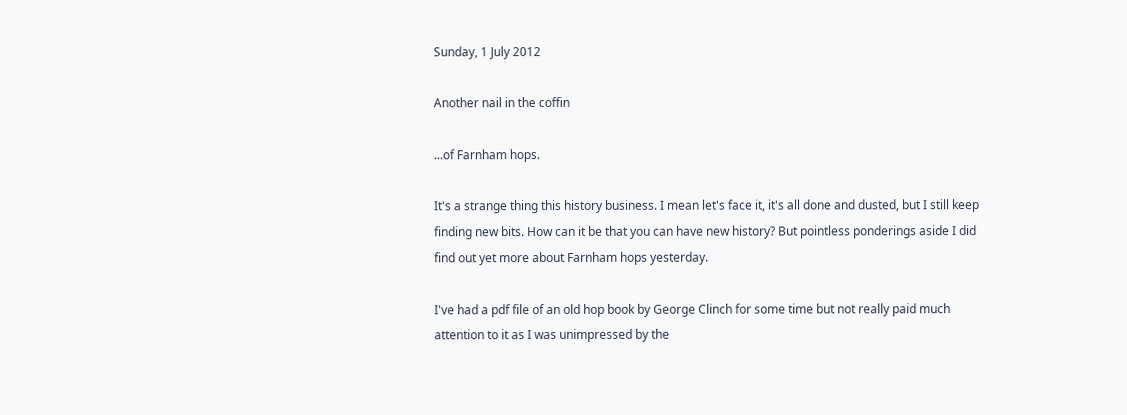Sunday, 1 July 2012

Another nail in the coffin

...of Farnham hops.

It's a strange thing this history business. I mean let's face it, it's all done and dusted, but I still keep finding new bits. How can it be that you can have new history? But pointless ponderings aside I did find out yet more about Farnham hops yesterday.

I've had a pdf file of an old hop book by George Clinch for some time but not really paid much attention to it as I was unimpressed by the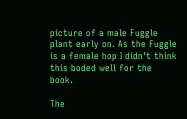picture of a male Fuggle plant early on. As the Fuggle is a female hop I didn't think this boded well for the book.

The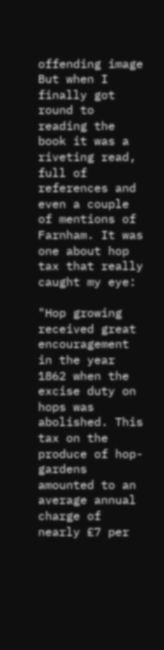offending image
But when I finally got round to reading the book it was a riveting read, full of references and even a couple of mentions of Farnham. It was one about hop tax that really caught my eye:

"Hop growing received great encouragement in the year 1862 when the excise duty on hops was abolished. This tax on the produce of hop-gardens amounted to an average annual charge of nearly £7 per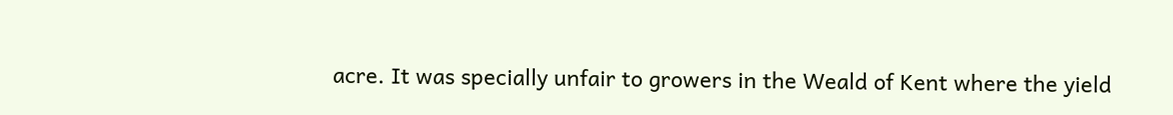acre. It was specially unfair to growers in the Weald of Kent where the yield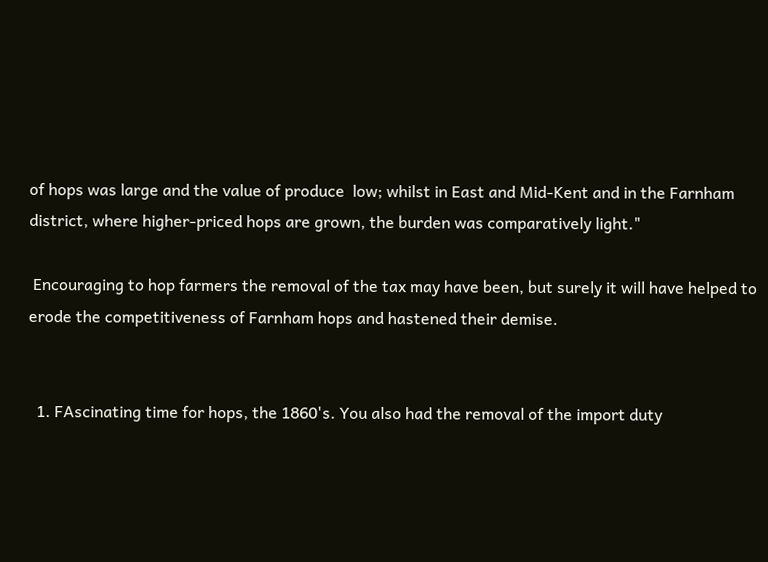of hops was large and the value of produce  low; whilst in East and Mid-Kent and in the Farnham district, where higher-priced hops are grown, the burden was comparatively light."

 Encouraging to hop farmers the removal of the tax may have been, but surely it will have helped to erode the competitiveness of Farnham hops and hastened their demise.


  1. FAscinating time for hops, the 1860's. You also had the removal of the import duty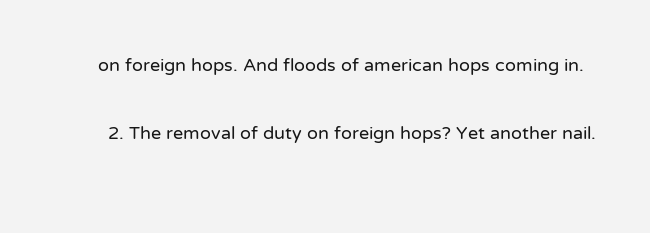on foreign hops. And floods of american hops coming in.

  2. The removal of duty on foreign hops? Yet another nail.